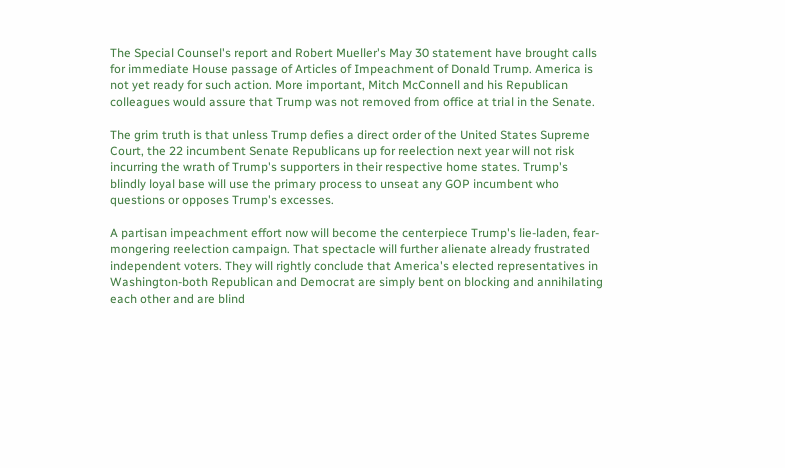The Special Counsel's report and Robert Mueller's May 30 statement have brought calls for immediate House passage of Articles of Impeachment of Donald Trump. America is not yet ready for such action. More important, Mitch McConnell and his Republican colleagues would assure that Trump was not removed from office at trial in the Senate.

The grim truth is that unless Trump defies a direct order of the United States Supreme Court, the 22 incumbent Senate Republicans up for reelection next year will not risk incurring the wrath of Trump's supporters in their respective home states. Trump's blindly loyal base will use the primary process to unseat any GOP incumbent who questions or opposes Trump's excesses.

A partisan impeachment effort now will become the centerpiece Trump's lie-laden, fear-mongering reelection campaign. That spectacle will further alienate already frustrated independent voters. They will rightly conclude that America's elected representatives in Washington-both Republican and Democrat are simply bent on blocking and annihilating each other and are blind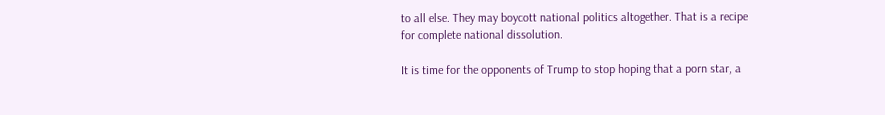to all else. They may boycott national politics altogether. That is a recipe for complete national dissolution.

It is time for the opponents of Trump to stop hoping that a porn star, a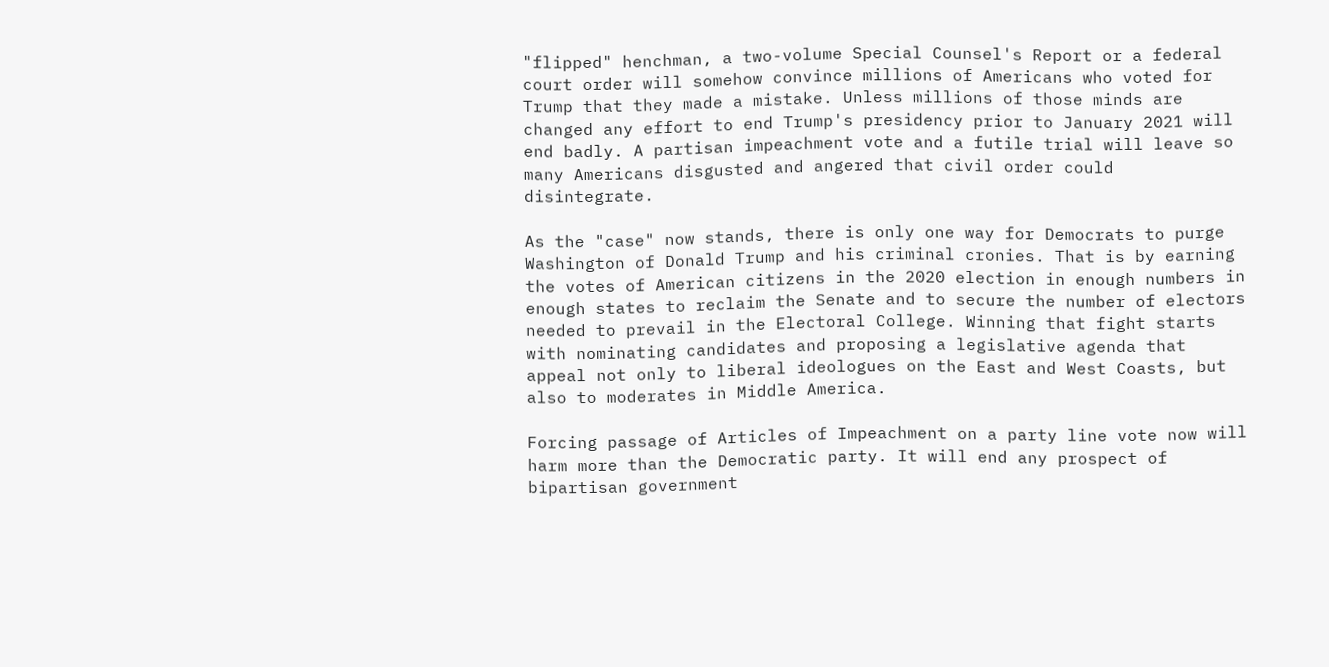"flipped" henchman, a two-volume Special Counsel's Report or a federal court order will somehow convince millions of Americans who voted for Trump that they made a mistake. Unless millions of those minds are changed any effort to end Trump's presidency prior to January 2021 will end badly. A partisan impeachment vote and a futile trial will leave so many Americans disgusted and angered that civil order could disintegrate.

As the "case" now stands, there is only one way for Democrats to purge Washington of Donald Trump and his criminal cronies. That is by earning the votes of American citizens in the 2020 election in enough numbers in enough states to reclaim the Senate and to secure the number of electors needed to prevail in the Electoral College. Winning that fight starts with nominating candidates and proposing a legislative agenda that appeal not only to liberal ideologues on the East and West Coasts, but also to moderates in Middle America.

Forcing passage of Articles of Impeachment on a party line vote now will harm more than the Democratic party. It will end any prospect of bipartisan government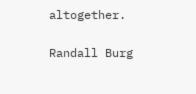altogether.

Randall Burg